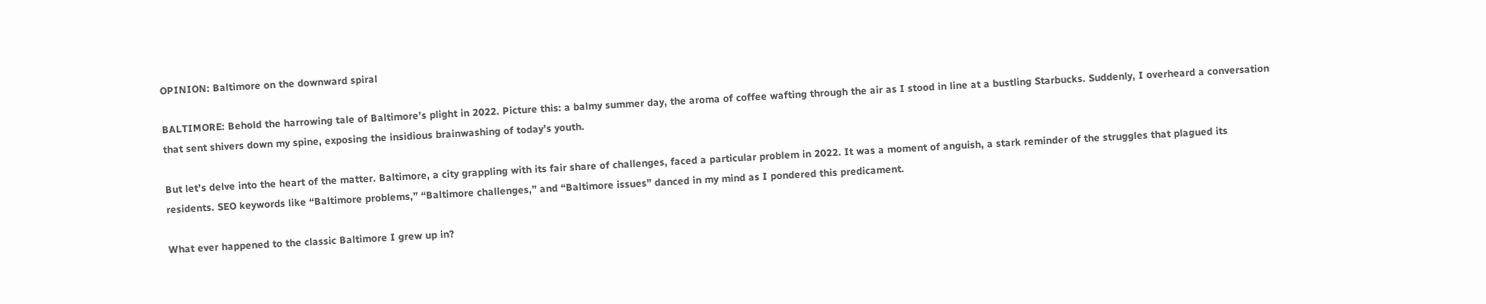OPINION: Baltimore on the downward spiral

BALTIMORE: Behold the harrowing tale of Baltimore’s plight in 2022. Picture this: a balmy summer day, the aroma of coffee wafting through the air as I stood in line at a bustling Starbucks. Suddenly, I overheard a conversation that sent shivers down my spine, exposing the insidious brainwashing of today’s youth.

But let’s delve into the heart of the matter. Baltimore, a city grappling with its fair share of challenges, faced a particular problem in 2022. It was a moment of anguish, a stark reminder of the struggles that plagued its residents. SEO keywords like “Baltimore problems,” “Baltimore challenges,” and “Baltimore issues” danced in my mind as I pondered this predicament.

What ever happened to the classic Baltimore I grew up in?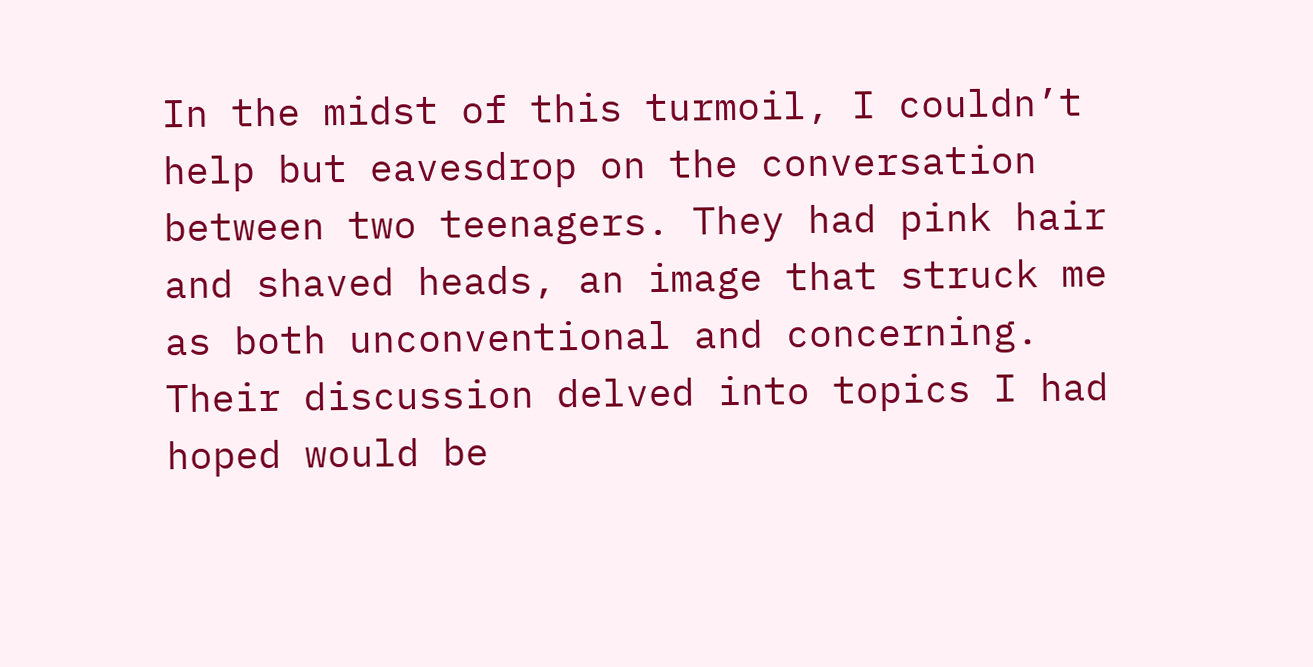In the midst of this turmoil, I couldn’t help but eavesdrop on the conversation between two teenagers. They had pink hair and shaved heads, an image that struck me as both unconventional and concerning. Their discussion delved into topics I had hoped would be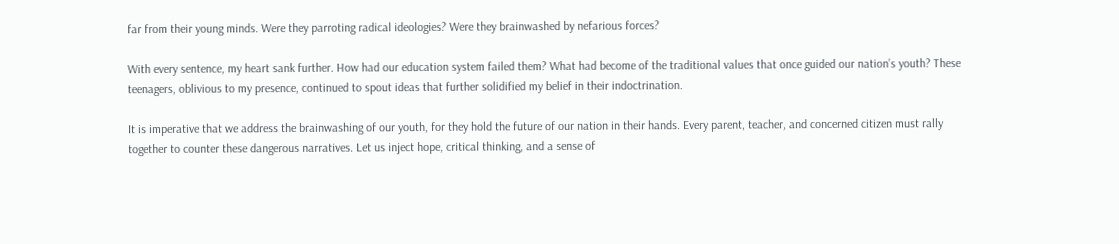far from their young minds. Were they parroting radical ideologies? Were they brainwashed by nefarious forces?

With every sentence, my heart sank further. How had our education system failed them? What had become of the traditional values that once guided our nation’s youth? These teenagers, oblivious to my presence, continued to spout ideas that further solidified my belief in their indoctrination.

It is imperative that we address the brainwashing of our youth, for they hold the future of our nation in their hands. Every parent, teacher, and concerned citizen must rally together to counter these dangerous narratives. Let us inject hope, critical thinking, and a sense of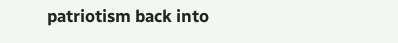patriotism back into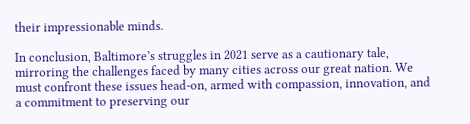their impressionable minds.

In conclusion, Baltimore’s struggles in 2021 serve as a cautionary tale, mirroring the challenges faced by many cities across our great nation. We must confront these issues head-on, armed with compassion, innovation, and a commitment to preserving our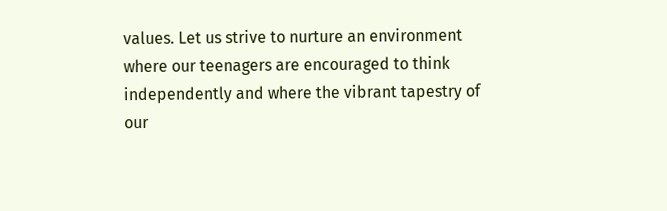values. Let us strive to nurture an environment where our teenagers are encouraged to think independently and where the vibrant tapestry of our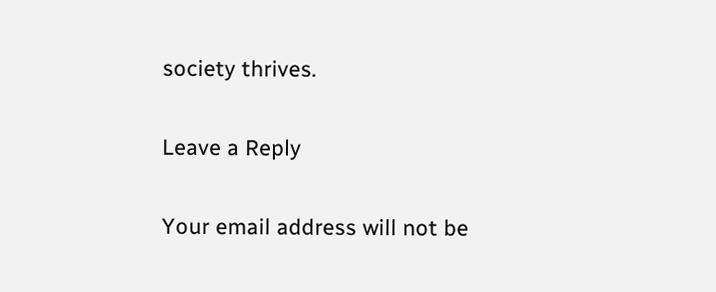society thrives.

Leave a Reply

Your email address will not be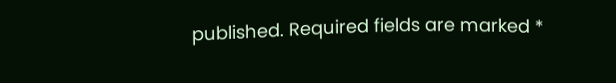published. Required fields are marked *